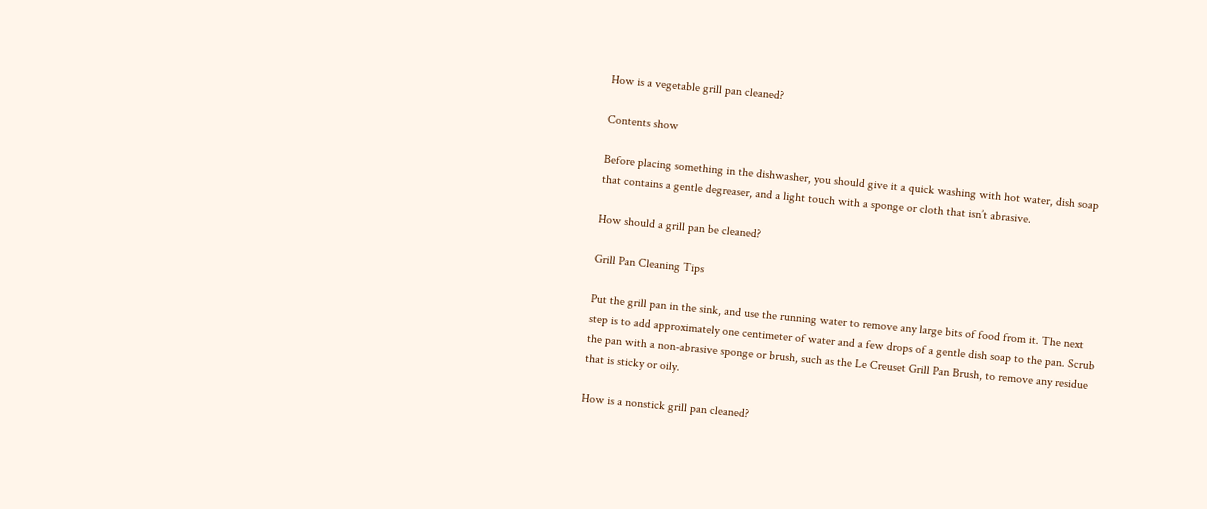How is a vegetable grill pan cleaned?

Contents show

Before placing something in the dishwasher, you should give it a quick washing with hot water, dish soap that contains a gentle degreaser, and a light touch with a sponge or cloth that isn’t abrasive.

How should a grill pan be cleaned?

Grill Pan Cleaning Tips

Put the grill pan in the sink, and use the running water to remove any large bits of food from it. The next step is to add approximately one centimeter of water and a few drops of a gentle dish soap to the pan. Scrub the pan with a non-abrasive sponge or brush, such as the Le Creuset Grill Pan Brush, to remove any residue that is sticky or oily.

How is a nonstick grill pan cleaned?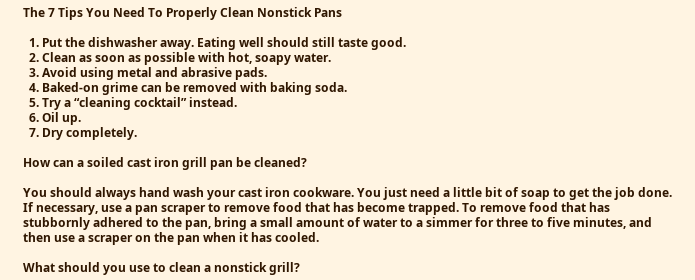The 7 Tips You Need To Properly Clean Nonstick Pans

  1. Put the dishwasher away. Eating well should still taste good.
  2. Clean as soon as possible with hot, soapy water.
  3. Avoid using metal and abrasive pads.
  4. Baked-on grime can be removed with baking soda.
  5. Try a “cleaning cocktail” instead.
  6. Oil up.
  7. Dry completely.

How can a soiled cast iron grill pan be cleaned?

You should always hand wash your cast iron cookware. You just need a little bit of soap to get the job done. If necessary, use a pan scraper to remove food that has become trapped. To remove food that has stubbornly adhered to the pan, bring a small amount of water to a simmer for three to five minutes, and then use a scraper on the pan when it has cooled.

What should you use to clean a nonstick grill?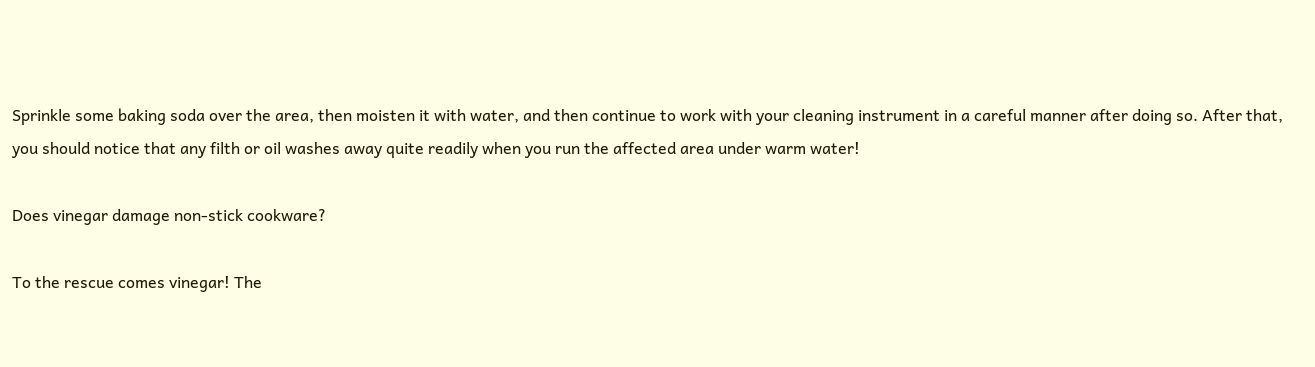Sprinkle some baking soda over the area, then moisten it with water, and then continue to work with your cleaning instrument in a careful manner after doing so. After that, you should notice that any filth or oil washes away quite readily when you run the affected area under warm water!

Does vinegar damage non-stick cookware?

To the rescue comes vinegar! The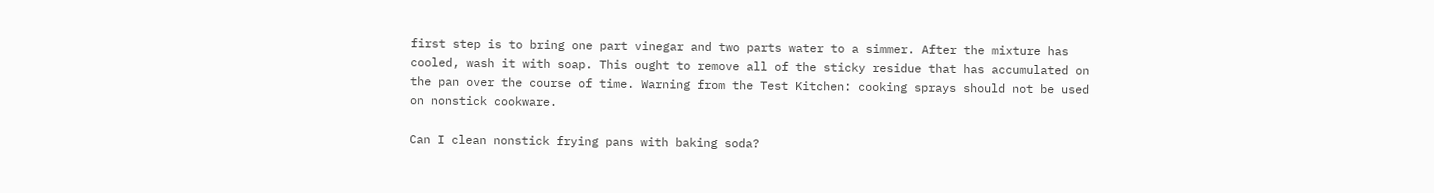first step is to bring one part vinegar and two parts water to a simmer. After the mixture has cooled, wash it with soap. This ought to remove all of the sticky residue that has accumulated on the pan over the course of time. Warning from the Test Kitchen: cooking sprays should not be used on nonstick cookware.

Can I clean nonstick frying pans with baking soda?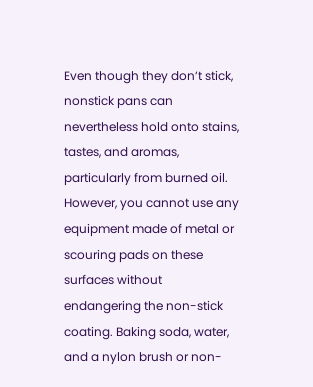Even though they don’t stick, nonstick pans can nevertheless hold onto stains, tastes, and aromas, particularly from burned oil. However, you cannot use any equipment made of metal or scouring pads on these surfaces without endangering the non-stick coating. Baking soda, water, and a nylon brush or non-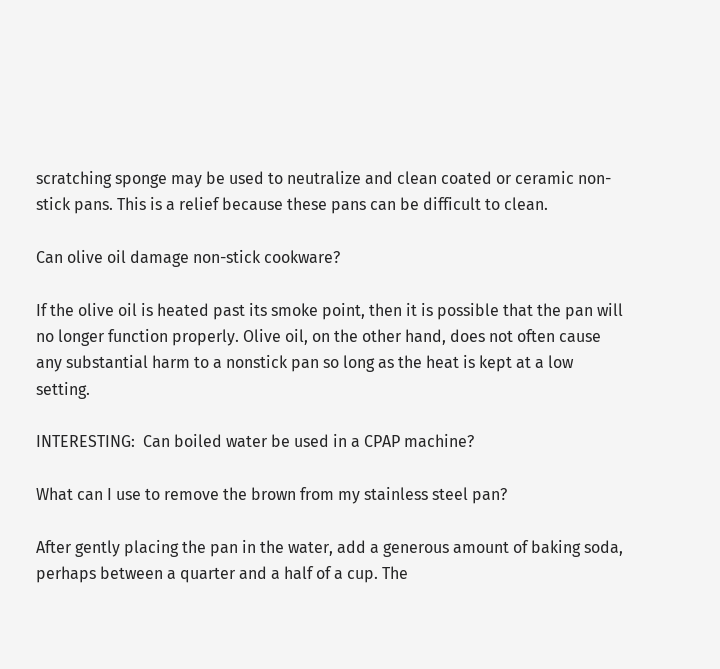scratching sponge may be used to neutralize and clean coated or ceramic non-stick pans. This is a relief because these pans can be difficult to clean.

Can olive oil damage non-stick cookware?

If the olive oil is heated past its smoke point, then it is possible that the pan will no longer function properly. Olive oil, on the other hand, does not often cause any substantial harm to a nonstick pan so long as the heat is kept at a low setting.

INTERESTING:  Can boiled water be used in a CPAP machine?

What can I use to remove the brown from my stainless steel pan?

After gently placing the pan in the water, add a generous amount of baking soda, perhaps between a quarter and a half of a cup. The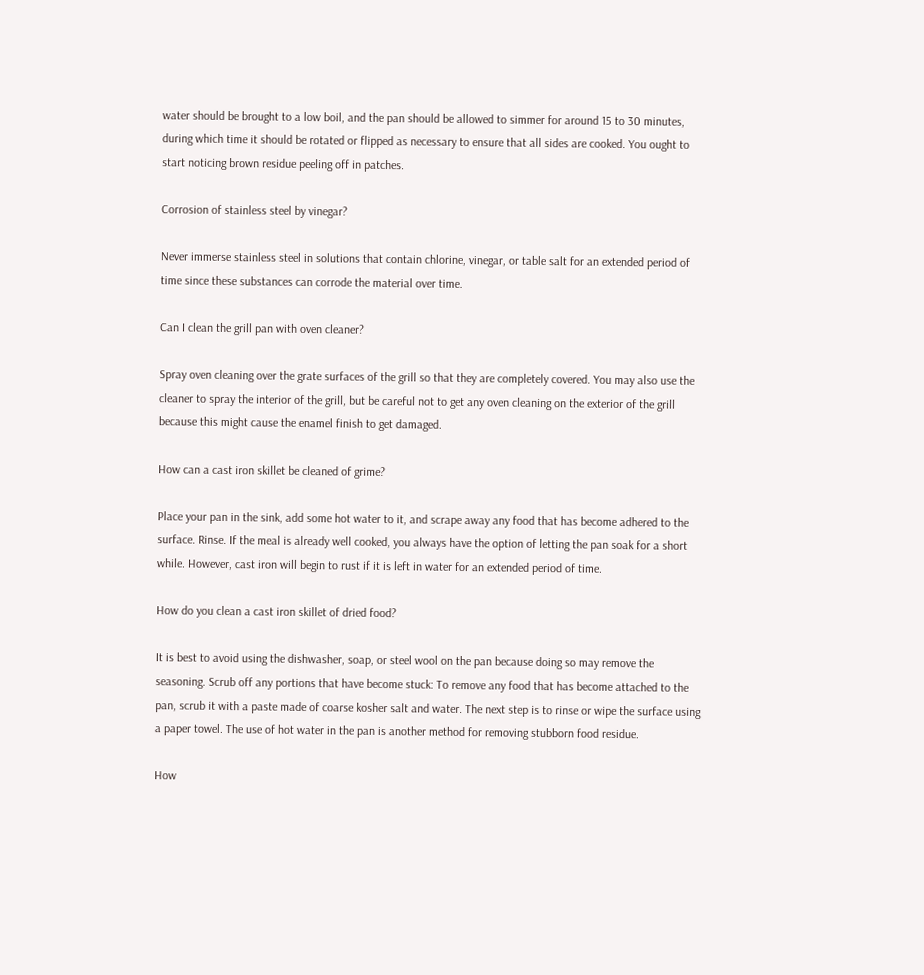water should be brought to a low boil, and the pan should be allowed to simmer for around 15 to 30 minutes, during which time it should be rotated or flipped as necessary to ensure that all sides are cooked. You ought to start noticing brown residue peeling off in patches.

Corrosion of stainless steel by vinegar?

Never immerse stainless steel in solutions that contain chlorine, vinegar, or table salt for an extended period of time since these substances can corrode the material over time.

Can I clean the grill pan with oven cleaner?

Spray oven cleaning over the grate surfaces of the grill so that they are completely covered. You may also use the cleaner to spray the interior of the grill, but be careful not to get any oven cleaning on the exterior of the grill because this might cause the enamel finish to get damaged.

How can a cast iron skillet be cleaned of grime?

Place your pan in the sink, add some hot water to it, and scrape away any food that has become adhered to the surface. Rinse. If the meal is already well cooked, you always have the option of letting the pan soak for a short while. However, cast iron will begin to rust if it is left in water for an extended period of time.

How do you clean a cast iron skillet of dried food?

It is best to avoid using the dishwasher, soap, or steel wool on the pan because doing so may remove the seasoning. Scrub off any portions that have become stuck: To remove any food that has become attached to the pan, scrub it with a paste made of coarse kosher salt and water. The next step is to rinse or wipe the surface using a paper towel. The use of hot water in the pan is another method for removing stubborn food residue.

How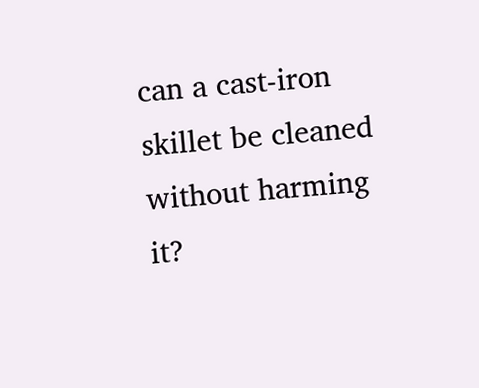can a cast-iron skillet be cleaned without harming it?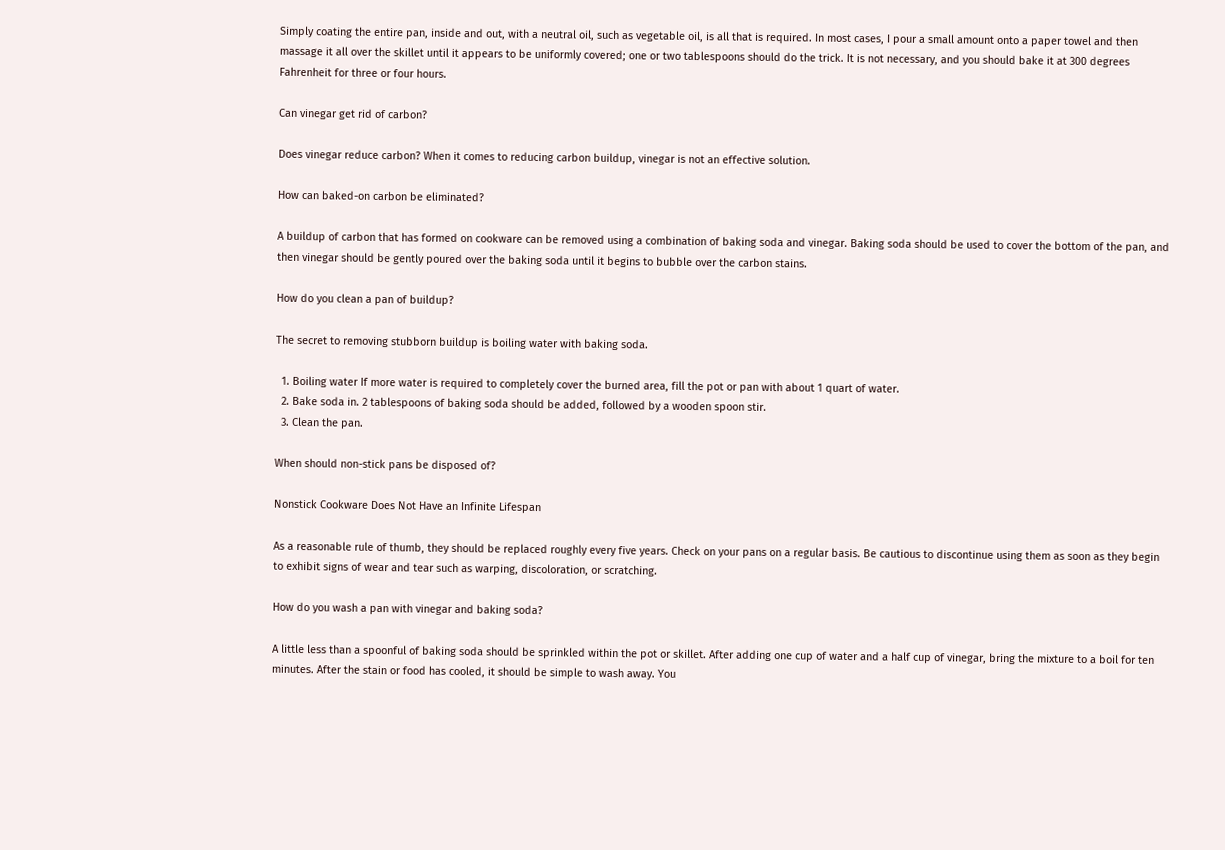Simply coating the entire pan, inside and out, with a neutral oil, such as vegetable oil, is all that is required. In most cases, I pour a small amount onto a paper towel and then massage it all over the skillet until it appears to be uniformly covered; one or two tablespoons should do the trick. It is not necessary, and you should bake it at 300 degrees Fahrenheit for three or four hours.

Can vinegar get rid of carbon?

Does vinegar reduce carbon? When it comes to reducing carbon buildup, vinegar is not an effective solution.

How can baked-on carbon be eliminated?

A buildup of carbon that has formed on cookware can be removed using a combination of baking soda and vinegar. Baking soda should be used to cover the bottom of the pan, and then vinegar should be gently poured over the baking soda until it begins to bubble over the carbon stains.

How do you clean a pan of buildup?

The secret to removing stubborn buildup is boiling water with baking soda.

  1. Boiling water If more water is required to completely cover the burned area, fill the pot or pan with about 1 quart of water.
  2. Bake soda in. 2 tablespoons of baking soda should be added, followed by a wooden spoon stir.
  3. Clean the pan.

When should non-stick pans be disposed of?

Nonstick Cookware Does Not Have an Infinite Lifespan

As a reasonable rule of thumb, they should be replaced roughly every five years. Check on your pans on a regular basis. Be cautious to discontinue using them as soon as they begin to exhibit signs of wear and tear such as warping, discoloration, or scratching.

How do you wash a pan with vinegar and baking soda?

A little less than a spoonful of baking soda should be sprinkled within the pot or skillet. After adding one cup of water and a half cup of vinegar, bring the mixture to a boil for ten minutes. After the stain or food has cooled, it should be simple to wash away. You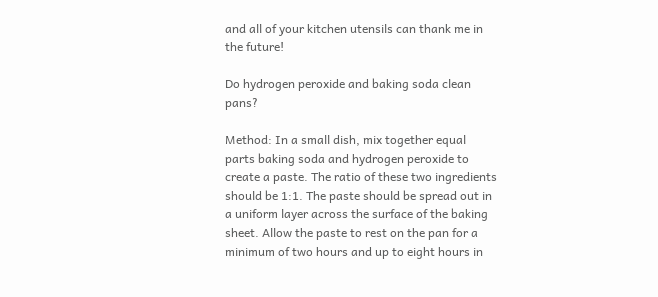and all of your kitchen utensils can thank me in the future!

Do hydrogen peroxide and baking soda clean pans?

Method: In a small dish, mix together equal parts baking soda and hydrogen peroxide to create a paste. The ratio of these two ingredients should be 1:1. The paste should be spread out in a uniform layer across the surface of the baking sheet. Allow the paste to rest on the pan for a minimum of two hours and up to eight hours in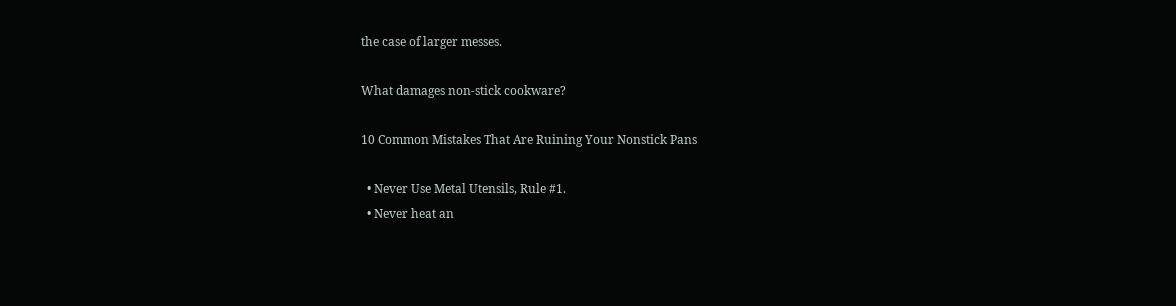the case of larger messes.

What damages non-stick cookware?

10 Common Mistakes That Are Ruining Your Nonstick Pans

  • Never Use Metal Utensils, Rule #1.
  • Never heat an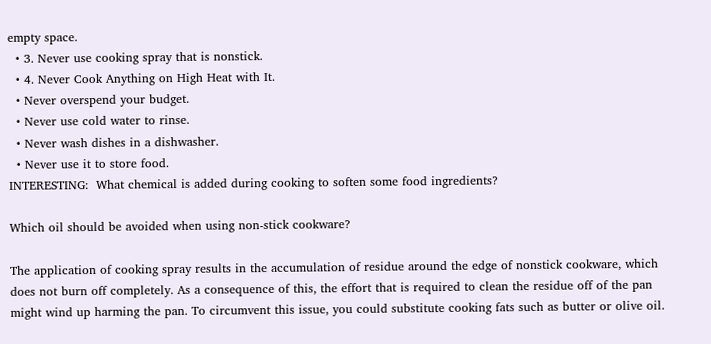empty space.
  • 3. Never use cooking spray that is nonstick.
  • 4. Never Cook Anything on High Heat with It.
  • Never overspend your budget.
  • Never use cold water to rinse.
  • Never wash dishes in a dishwasher.
  • Never use it to store food.
INTERESTING:  What chemical is added during cooking to soften some food ingredients?

Which oil should be avoided when using non-stick cookware?

The application of cooking spray results in the accumulation of residue around the edge of nonstick cookware, which does not burn off completely. As a consequence of this, the effort that is required to clean the residue off of the pan might wind up harming the pan. To circumvent this issue, you could substitute cooking fats such as butter or olive oil.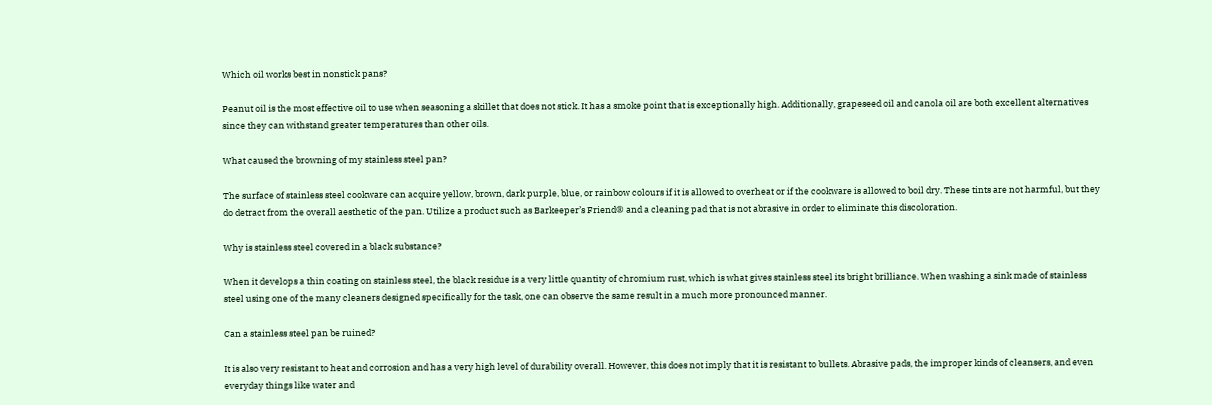Which oil works best in nonstick pans?

Peanut oil is the most effective oil to use when seasoning a skillet that does not stick. It has a smoke point that is exceptionally high. Additionally, grapeseed oil and canola oil are both excellent alternatives since they can withstand greater temperatures than other oils.

What caused the browning of my stainless steel pan?

The surface of stainless steel cookware can acquire yellow, brown, dark purple, blue, or rainbow colours if it is allowed to overheat or if the cookware is allowed to boil dry. These tints are not harmful, but they do detract from the overall aesthetic of the pan. Utilize a product such as Barkeeper’s Friend® and a cleaning pad that is not abrasive in order to eliminate this discoloration.

Why is stainless steel covered in a black substance?

When it develops a thin coating on stainless steel, the black residue is a very little quantity of chromium rust, which is what gives stainless steel its bright brilliance. When washing a sink made of stainless steel using one of the many cleaners designed specifically for the task, one can observe the same result in a much more pronounced manner.

Can a stainless steel pan be ruined?

It is also very resistant to heat and corrosion and has a very high level of durability overall. However, this does not imply that it is resistant to bullets. Abrasive pads, the improper kinds of cleansers, and even everyday things like water and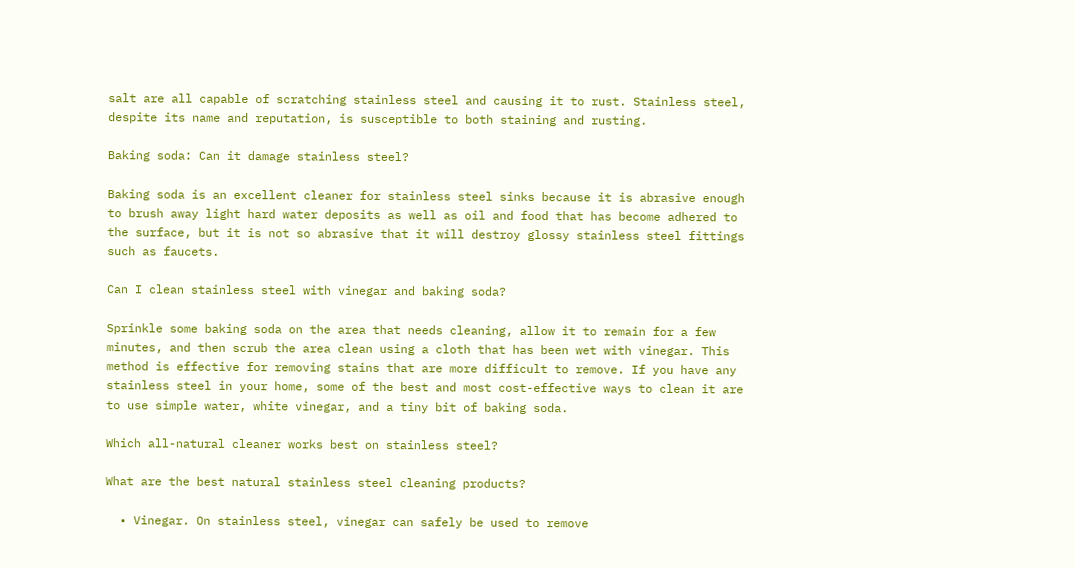salt are all capable of scratching stainless steel and causing it to rust. Stainless steel, despite its name and reputation, is susceptible to both staining and rusting.

Baking soda: Can it damage stainless steel?

Baking soda is an excellent cleaner for stainless steel sinks because it is abrasive enough to brush away light hard water deposits as well as oil and food that has become adhered to the surface, but it is not so abrasive that it will destroy glossy stainless steel fittings such as faucets.

Can I clean stainless steel with vinegar and baking soda?

Sprinkle some baking soda on the area that needs cleaning, allow it to remain for a few minutes, and then scrub the area clean using a cloth that has been wet with vinegar. This method is effective for removing stains that are more difficult to remove. If you have any stainless steel in your home, some of the best and most cost-effective ways to clean it are to use simple water, white vinegar, and a tiny bit of baking soda.

Which all-natural cleaner works best on stainless steel?

What are the best natural stainless steel cleaning products?

  • Vinegar. On stainless steel, vinegar can safely be used to remove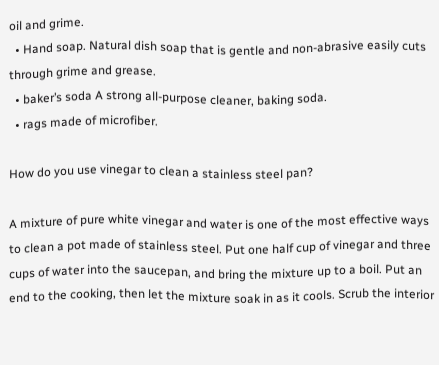oil and grime.
  • Hand soap. Natural dish soap that is gentle and non-abrasive easily cuts through grime and grease.
  • baker’s soda A strong all-purpose cleaner, baking soda.
  • rags made of microfiber.

How do you use vinegar to clean a stainless steel pan?

A mixture of pure white vinegar and water is one of the most effective ways to clean a pot made of stainless steel. Put one half cup of vinegar and three cups of water into the saucepan, and bring the mixture up to a boil. Put an end to the cooking, then let the mixture soak in as it cools. Scrub the interior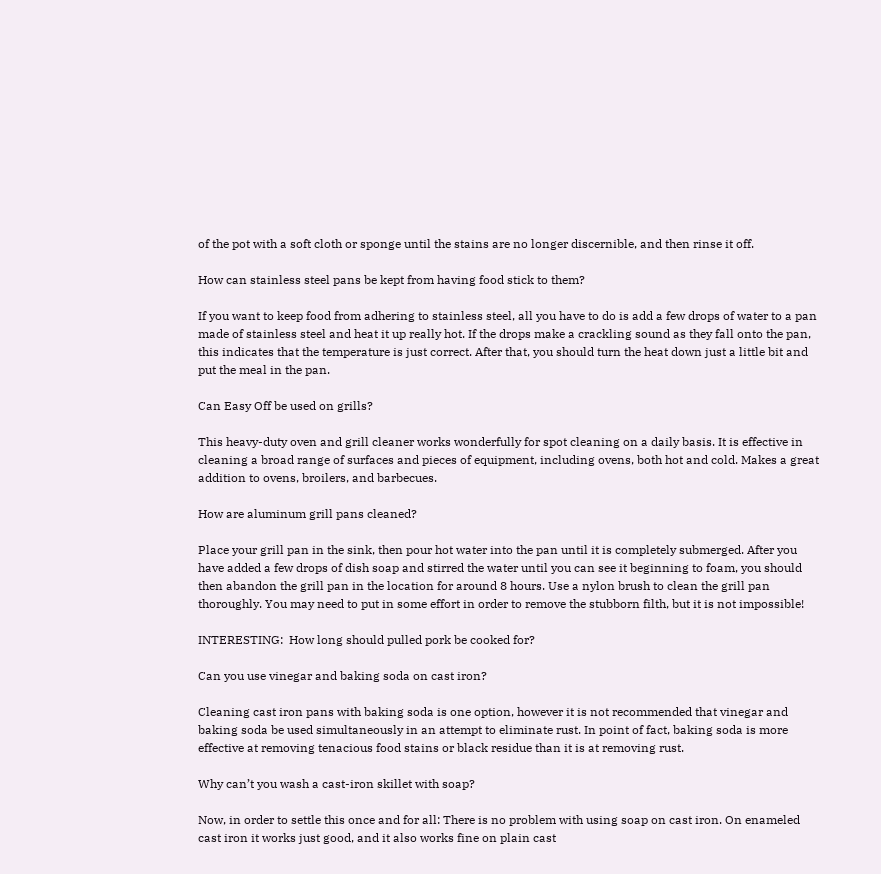of the pot with a soft cloth or sponge until the stains are no longer discernible, and then rinse it off.

How can stainless steel pans be kept from having food stick to them?

If you want to keep food from adhering to stainless steel, all you have to do is add a few drops of water to a pan made of stainless steel and heat it up really hot. If the drops make a crackling sound as they fall onto the pan, this indicates that the temperature is just correct. After that, you should turn the heat down just a little bit and put the meal in the pan.

Can Easy Off be used on grills?

This heavy-duty oven and grill cleaner works wonderfully for spot cleaning on a daily basis. It is effective in cleaning a broad range of surfaces and pieces of equipment, including ovens, both hot and cold. Makes a great addition to ovens, broilers, and barbecues.

How are aluminum grill pans cleaned?

Place your grill pan in the sink, then pour hot water into the pan until it is completely submerged. After you have added a few drops of dish soap and stirred the water until you can see it beginning to foam, you should then abandon the grill pan in the location for around 8 hours. Use a nylon brush to clean the grill pan thoroughly. You may need to put in some effort in order to remove the stubborn filth, but it is not impossible!

INTERESTING:  How long should pulled pork be cooked for?

Can you use vinegar and baking soda on cast iron?

Cleaning cast iron pans with baking soda is one option, however it is not recommended that vinegar and baking soda be used simultaneously in an attempt to eliminate rust. In point of fact, baking soda is more effective at removing tenacious food stains or black residue than it is at removing rust.

Why can’t you wash a cast-iron skillet with soap?

Now, in order to settle this once and for all: There is no problem with using soap on cast iron. On enameled cast iron it works just good, and it also works fine on plain cast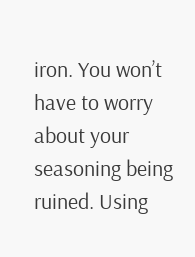iron. You won’t have to worry about your seasoning being ruined. Using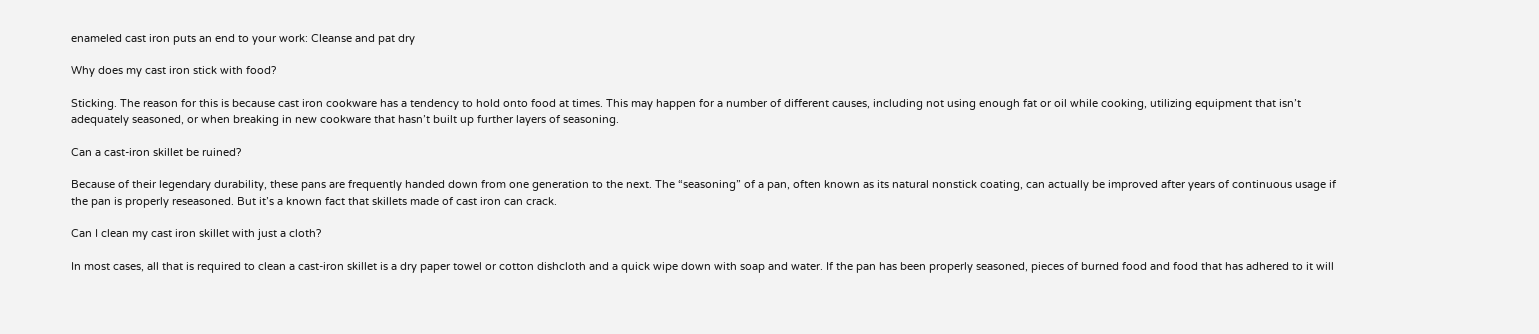enameled cast iron puts an end to your work: Cleanse and pat dry

Why does my cast iron stick with food?

Sticking. The reason for this is because cast iron cookware has a tendency to hold onto food at times. This may happen for a number of different causes, including not using enough fat or oil while cooking, utilizing equipment that isn’t adequately seasoned, or when breaking in new cookware that hasn’t built up further layers of seasoning.

Can a cast-iron skillet be ruined?

Because of their legendary durability, these pans are frequently handed down from one generation to the next. The “seasoning” of a pan, often known as its natural nonstick coating, can actually be improved after years of continuous usage if the pan is properly reseasoned. But it’s a known fact that skillets made of cast iron can crack.

Can I clean my cast iron skillet with just a cloth?

In most cases, all that is required to clean a cast-iron skillet is a dry paper towel or cotton dishcloth and a quick wipe down with soap and water. If the pan has been properly seasoned, pieces of burned food and food that has adhered to it will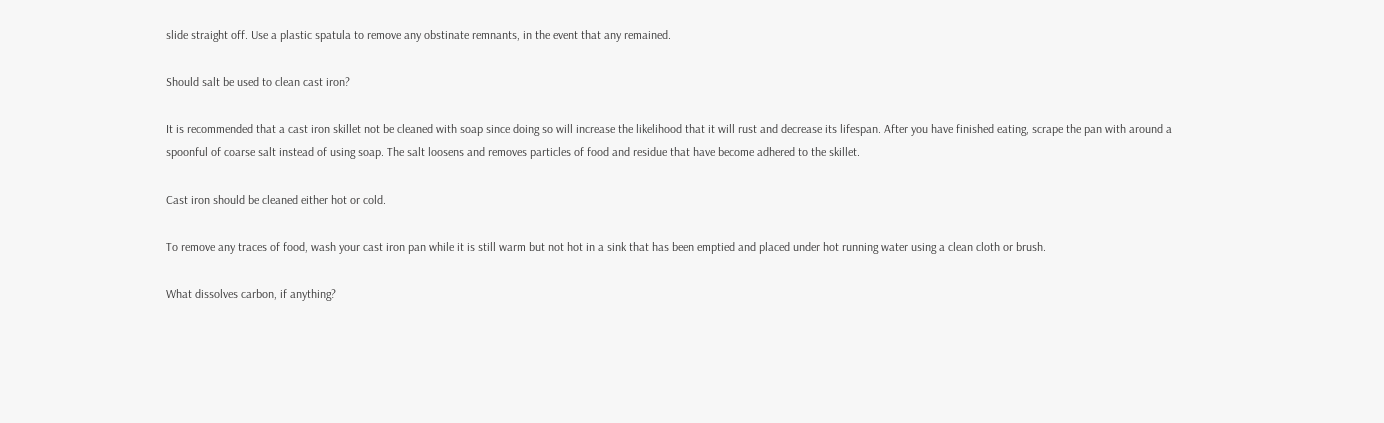slide straight off. Use a plastic spatula to remove any obstinate remnants, in the event that any remained.

Should salt be used to clean cast iron?

It is recommended that a cast iron skillet not be cleaned with soap since doing so will increase the likelihood that it will rust and decrease its lifespan. After you have finished eating, scrape the pan with around a spoonful of coarse salt instead of using soap. The salt loosens and removes particles of food and residue that have become adhered to the skillet.

Cast iron should be cleaned either hot or cold.

To remove any traces of food, wash your cast iron pan while it is still warm but not hot in a sink that has been emptied and placed under hot running water using a clean cloth or brush.

What dissolves carbon, if anything?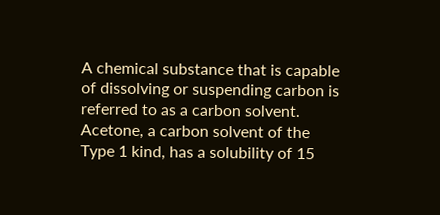A chemical substance that is capable of dissolving or suspending carbon is referred to as a carbon solvent. Acetone, a carbon solvent of the Type 1 kind, has a solubility of 15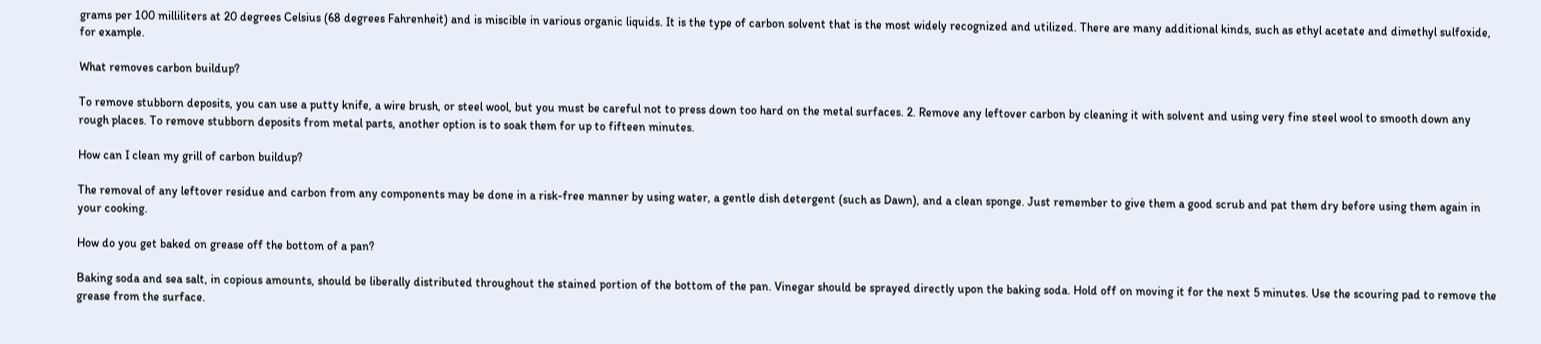grams per 100 milliliters at 20 degrees Celsius (68 degrees Fahrenheit) and is miscible in various organic liquids. It is the type of carbon solvent that is the most widely recognized and utilized. There are many additional kinds, such as ethyl acetate and dimethyl sulfoxide, for example.

What removes carbon buildup?

To remove stubborn deposits, you can use a putty knife, a wire brush, or steel wool, but you must be careful not to press down too hard on the metal surfaces. 2. Remove any leftover carbon by cleaning it with solvent and using very fine steel wool to smooth down any rough places. To remove stubborn deposits from metal parts, another option is to soak them for up to fifteen minutes.

How can I clean my grill of carbon buildup?

The removal of any leftover residue and carbon from any components may be done in a risk-free manner by using water, a gentle dish detergent (such as Dawn), and a clean sponge. Just remember to give them a good scrub and pat them dry before using them again in your cooking.

How do you get baked on grease off the bottom of a pan?

Baking soda and sea salt, in copious amounts, should be liberally distributed throughout the stained portion of the bottom of the pan. Vinegar should be sprayed directly upon the baking soda. Hold off on moving it for the next 5 minutes. Use the scouring pad to remove the grease from the surface.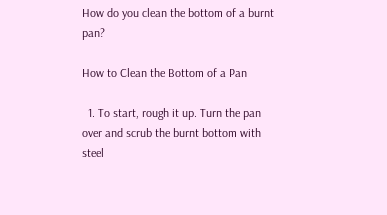How do you clean the bottom of a burnt pan?

How to Clean the Bottom of a Pan

  1. To start, rough it up. Turn the pan over and scrub the burnt bottom with steel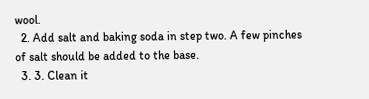wool.
  2. Add salt and baking soda in step two. A few pinches of salt should be added to the base.
  3. 3. Clean it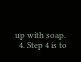up with soap.
  4. Step 4 is to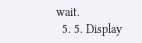wait.
  5. 5. Display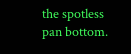the spotless pan bottom.